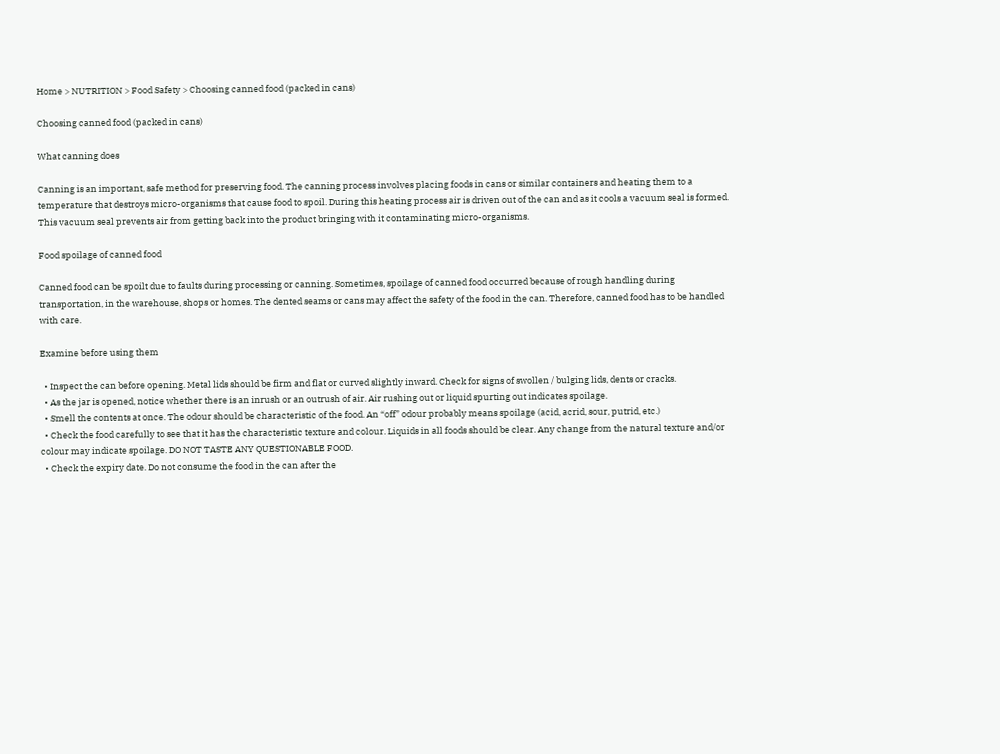Home > NUTRITION > Food Safety > Choosing canned food (packed in cans)

Choosing canned food (packed in cans)

What canning does

Canning is an important, safe method for preserving food. The canning process involves placing foods in cans or similar containers and heating them to a temperature that destroys micro-organisms that cause food to spoil. During this heating process air is driven out of the can and as it cools a vacuum seal is formed. This vacuum seal prevents air from getting back into the product bringing with it contaminating micro-organisms.

Food spoilage of canned food

Canned food can be spoilt due to faults during processing or canning. Sometimes, spoilage of canned food occurred because of rough handling during transportation, in the warehouse, shops or homes. The dented seams or cans may affect the safety of the food in the can. Therefore, canned food has to be handled with care.

Examine before using them

  • Inspect the can before opening. Metal lids should be firm and flat or curved slightly inward. Check for signs of swollen / bulging lids, dents or cracks.
  • As the jar is opened, notice whether there is an inrush or an outrush of air. Air rushing out or liquid spurting out indicates spoilage.
  • Smell the contents at once. The odour should be characteristic of the food. An “off” odour probably means spoilage (acid, acrid, sour, putrid, etc.)
  • Check the food carefully to see that it has the characteristic texture and colour. Liquids in all foods should be clear. Any change from the natural texture and/or colour may indicate spoilage. DO NOT TASTE ANY QUESTIONABLE FOOD.
  • Check the expiry date. Do not consume the food in the can after the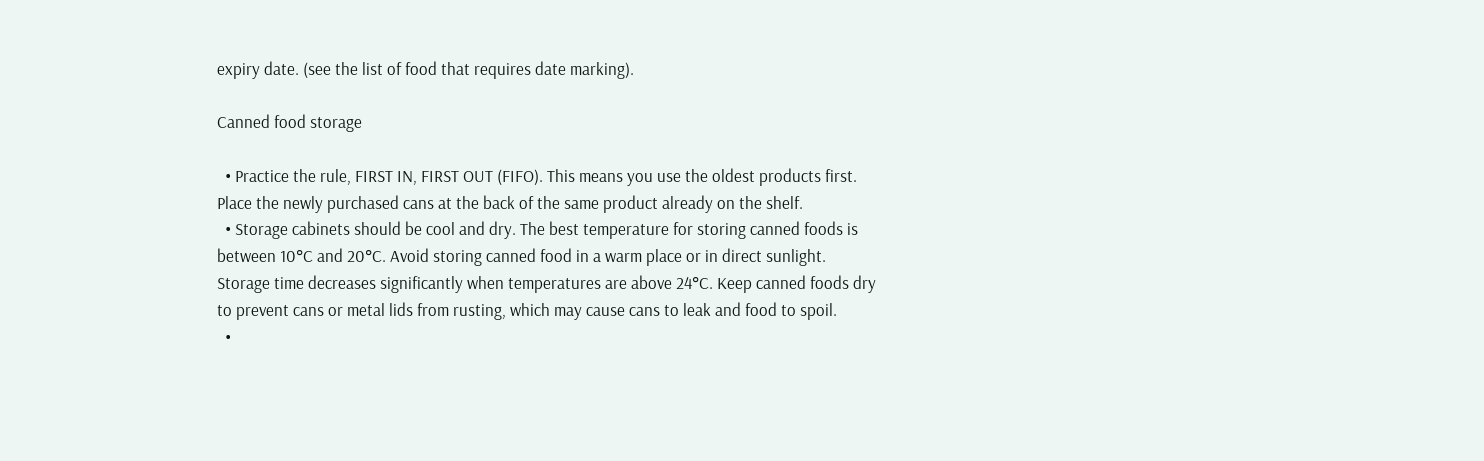expiry date. (see the list of food that requires date marking).

Canned food storage

  • Practice the rule, FIRST IN, FIRST OUT (FIFO). This means you use the oldest products first. Place the newly purchased cans at the back of the same product already on the shelf.
  • Storage cabinets should be cool and dry. The best temperature for storing canned foods is between 10°C and 20°C. Avoid storing canned food in a warm place or in direct sunlight. Storage time decreases significantly when temperatures are above 24°C. Keep canned foods dry to prevent cans or metal lids from rusting, which may cause cans to leak and food to spoil.
  •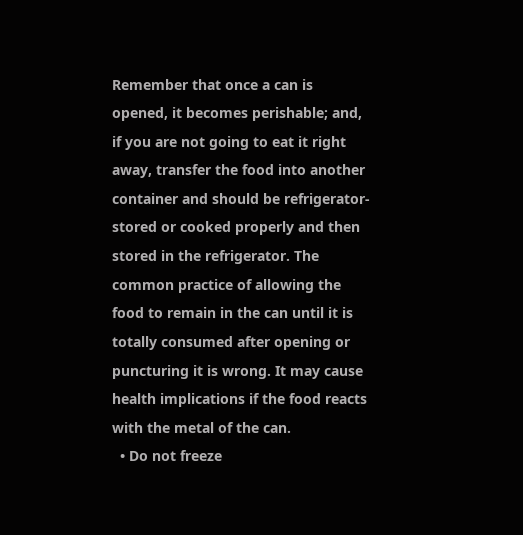Remember that once a can is opened, it becomes perishable; and, if you are not going to eat it right away, transfer the food into another container and should be refrigerator-stored or cooked properly and then stored in the refrigerator. The common practice of allowing the food to remain in the can until it is totally consumed after opening or puncturing it is wrong. It may cause health implications if the food reacts with the metal of the can.
  • Do not freeze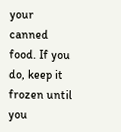your canned food. If you do, keep it frozen until you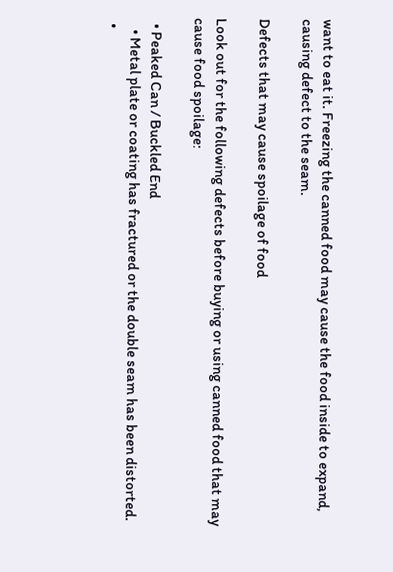want to eat it. Freezing the canned food may cause the food inside to expand, causing defect to the seam.

Defects that may cause spoilage of food

Look out for the following defects before buying or using canned food that may cause food spoilage:

  • Peaked Can / Buckled End
    • Metal plate or coating has fractured or the double seam has been distorted.
  •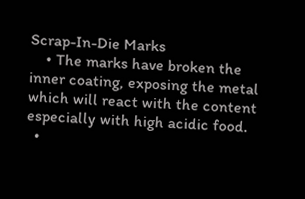Scrap-In-Die Marks
    • The marks have broken the inner coating, exposing the metal which will react with the content especially with high acidic food.
  •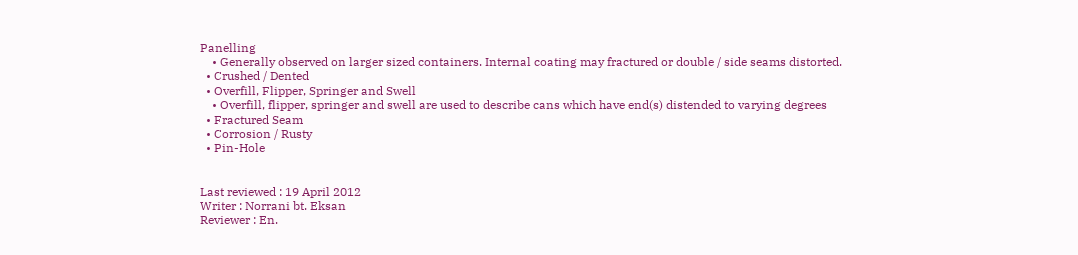Panelling
    • Generally observed on larger sized containers. Internal coating may fractured or double / side seams distorted.
  • Crushed / Dented
  • Overfill, Flipper, Springer and Swell
    • Overfill, flipper, springer and swell are used to describe cans which have end(s) distended to varying degrees
  • Fractured Seam
  • Corrosion / Rusty
  • Pin-Hole


Last reviewed : 19 April 2012
Writer : Norrani bt. Eksan
Reviewer : En.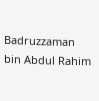Badruzzaman bin Abdul Rahim